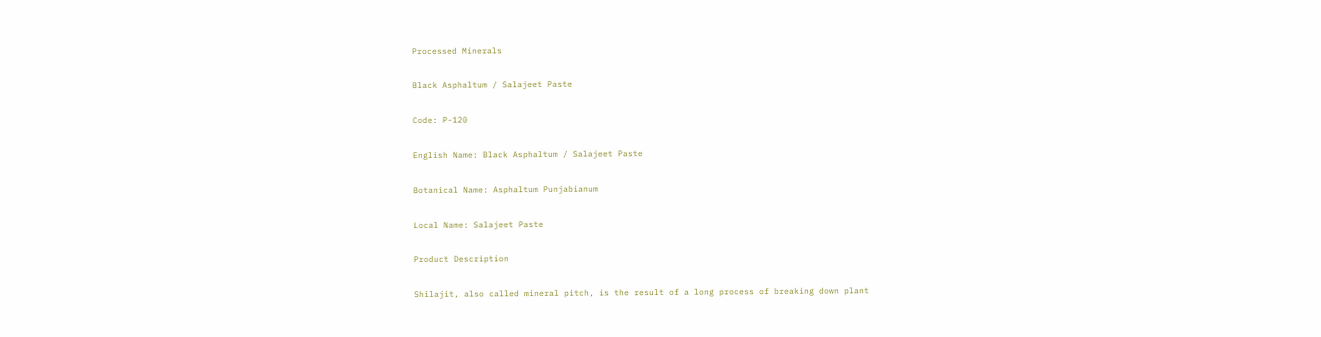Processed Minerals

Black Asphaltum / Salajeet Paste

Code: P-120

English Name: Black Asphaltum / Salajeet Paste

Botanical Name: Asphaltum Punjabianum

Local Name: Salajeet Paste

Product Description

Shilajit, also called mineral pitch, is the result of a long process of breaking down plant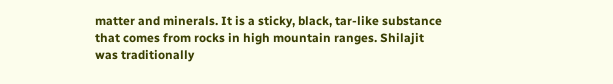matter and minerals. It is a sticky, black, tar-like substance that comes from rocks in high mountain ranges. Shilajit was traditionally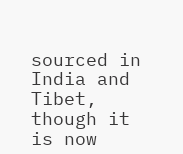sourced in India and Tibet, though it is now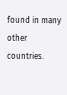found in many other countries.